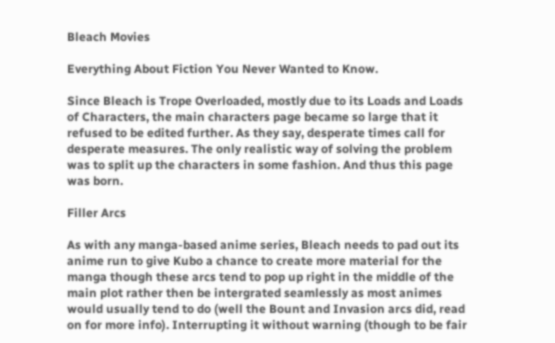Bleach Movies

Everything About Fiction You Never Wanted to Know.

Since Bleach is Trope Overloaded, mostly due to its Loads and Loads of Characters, the main characters page became so large that it refused to be edited further. As they say, desperate times call for desperate measures. The only realistic way of solving the problem was to split up the characters in some fashion. And thus this page was born.

Filler Arcs

As with any manga-based anime series, Bleach needs to pad out its anime run to give Kubo a chance to create more material for the manga though these arcs tend to pop up right in the middle of the main plot rather then be intergrated seamlessly as most animes would usually tend to do (well the Bount and Invasion arcs did, read on for more info). Interrupting it without warning (though to be fair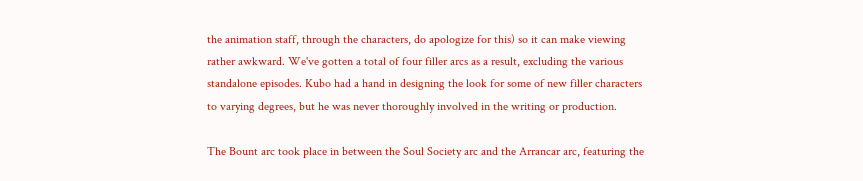the animation staff, through the characters, do apologize for this) so it can make viewing rather awkward. We've gotten a total of four filler arcs as a result, excluding the various standalone episodes. Kubo had a hand in designing the look for some of new filler characters to varying degrees, but he was never thoroughly involved in the writing or production.

The Bount arc took place in between the Soul Society arc and the Arrancar arc, featuring the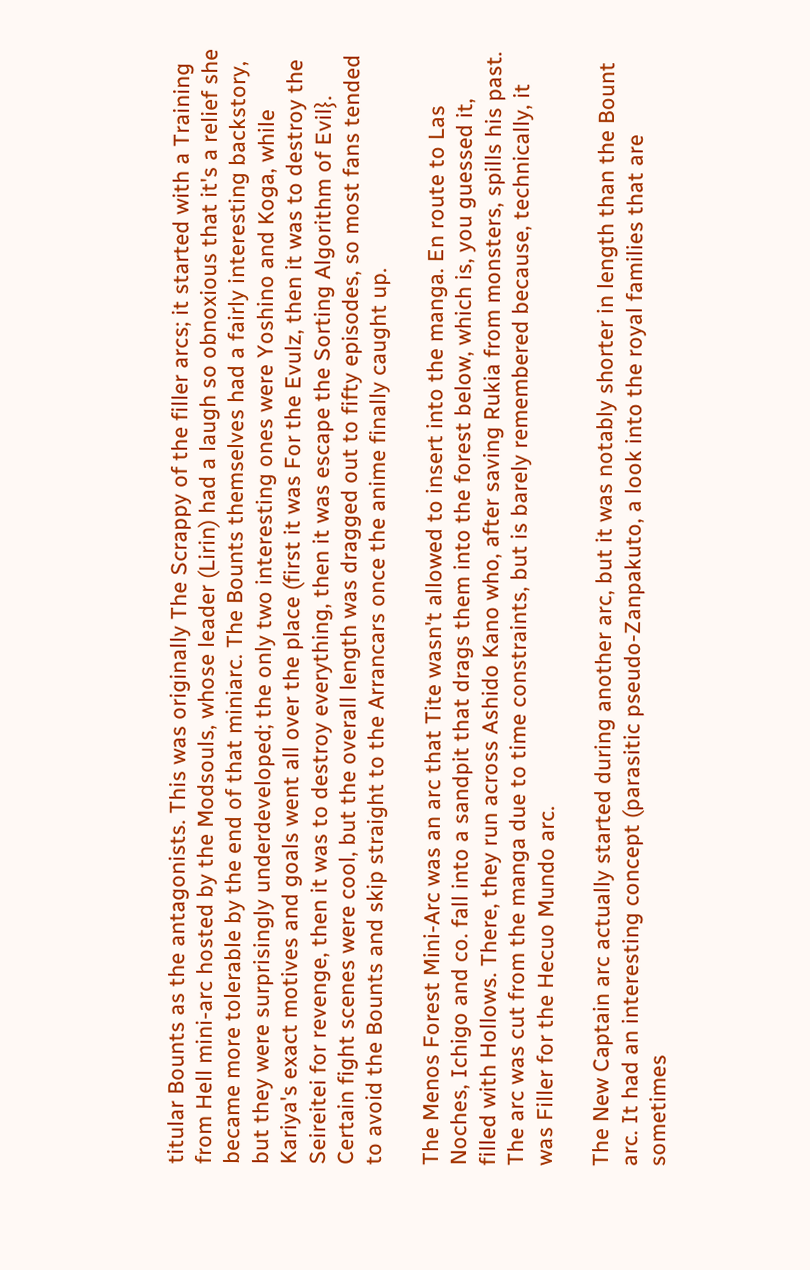titular Bounts as the antagonists. This was originally The Scrappy of the filler arcs; it started with a Training from Hell mini-arc hosted by the Modsouls, whose leader (Lirin) had a laugh so obnoxious that it's a relief she became more tolerable by the end of that miniarc. The Bounts themselves had a fairly interesting backstory, but they were surprisingly underdeveloped; the only two interesting ones were Yoshino and Koga, while Kariya's exact motives and goals went all over the place (first it was For the Evulz, then it was to destroy the Seireitei for revenge, then it was to destroy everything, then it was escape the Sorting Algorithm of Evil}. Certain fight scenes were cool, but the overall length was dragged out to fifty episodes, so most fans tended to avoid the Bounts and skip straight to the Arrancars once the anime finally caught up.

The Menos Forest Mini-Arc was an arc that Tite wasn't allowed to insert into the manga. En route to Las Noches, Ichigo and co. fall into a sandpit that drags them into the forest below, which is, you guessed it, filled with Hollows. There, they run across Ashido Kano who, after saving Rukia from monsters, spills his past. The arc was cut from the manga due to time constraints, but is barely remembered because, technically, it was Filler for the Hecuo Mundo arc.

The New Captain arc actually started during another arc, but it was notably shorter in length than the Bount arc. It had an interesting concept (parasitic pseudo-Zanpakuto, a look into the royal families that are sometimes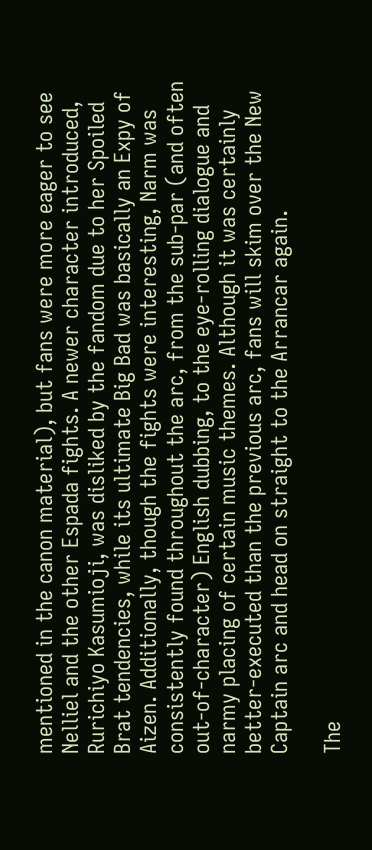mentioned in the canon material), but fans were more eager to see Nelliel and the other Espada fights. A newer character introduced, Rurichiyo Kasumioji, was disliked by the fandom due to her Spoiled Brat tendencies, while its ultimate Big Bad was basically an Expy of Aizen. Additionally, though the fights were interesting, Narm was consistently found throughout the arc, from the sub-par (and often out-of-character) English dubbing, to the eye-rolling dialogue and narmy placing of certain music themes. Although it was certainly better-executed than the previous arc, fans will skim over the New Captain arc and head on straight to the Arrancar again.

The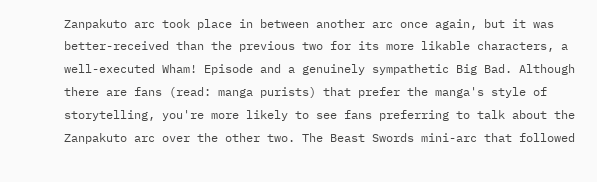Zanpakuto arc took place in between another arc once again, but it was better-received than the previous two for its more likable characters, a well-executed Wham! Episode and a genuinely sympathetic Big Bad. Although there are fans (read: manga purists) that prefer the manga's style of storytelling, you're more likely to see fans preferring to talk about the Zanpakuto arc over the other two. The Beast Swords mini-arc that followed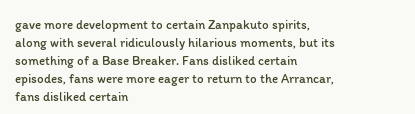gave more development to certain Zanpakuto spirits, along with several ridiculously hilarious moments, but its something of a Base Breaker. Fans disliked certain episodes, fans were more eager to return to the Arrancar, fans disliked certain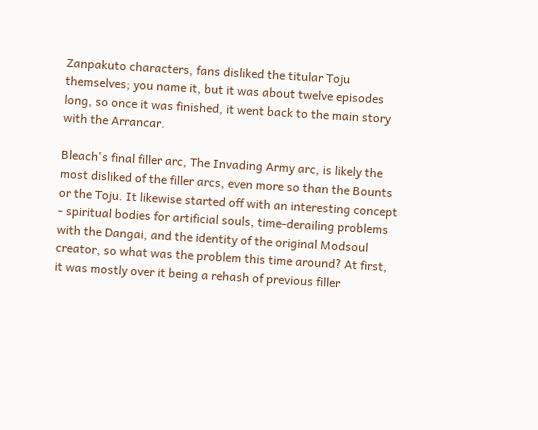Zanpakuto characters, fans disliked the titular Toju themselves; you name it, but it was about twelve episodes long, so once it was finished, it went back to the main story with the Arrancar.

Bleach's final filler arc, The Invading Army arc, is likely the most disliked of the filler arcs, even more so than the Bounts or the Toju. It likewise started off with an interesting concept - spiritual bodies for artificial souls, time-derailing problems with the Dangai, and the identity of the original Modsoul creator, so what was the problem this time around? At first, it was mostly over it being a rehash of previous filler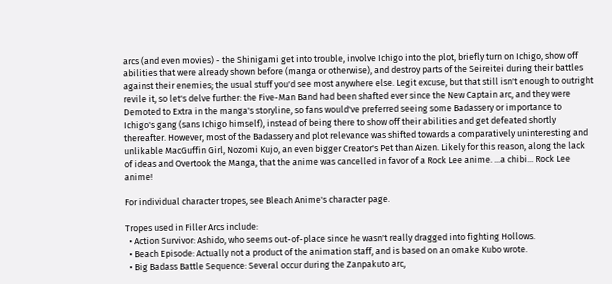arcs (and even movies) - the Shinigami get into trouble, involve Ichigo into the plot, briefly turn on Ichigo, show off abilities that were already shown before (manga or otherwise), and destroy parts of the Seireitei during their battles against their enemies; the usual stuff you'd see most anywhere else. Legit excuse, but that still isn't enough to outright revile it, so let's delve further: the Five-Man Band had been shafted ever since the New Captain arc, and they were Demoted to Extra in the manga's storyline, so fans would've preferred seeing some Badassery or importance to Ichigo's gang (sans Ichigo himself), instead of being there to show off their abilities and get defeated shortly thereafter. However, most of the Badassery and plot relevance was shifted towards a comparatively uninteresting and unlikable MacGuffin Girl, Nozomi Kujo, an even bigger Creator's Pet than Aizen. Likely for this reason, along the lack of ideas and Overtook the Manga, that the anime was cancelled in favor of a Rock Lee anime. ...a chibi... Rock Lee anime!

For individual character tropes, see Bleach Anime's character page.

Tropes used in Filler Arcs include:
  • Action Survivor: Ashido, who seems out-of-place since he wasn't really dragged into fighting Hollows.
  • Beach Episode: Actually not a product of the animation staff, and is based on an omake Kubo wrote.
  • Big Badass Battle Sequence: Several occur during the Zanpakuto arc,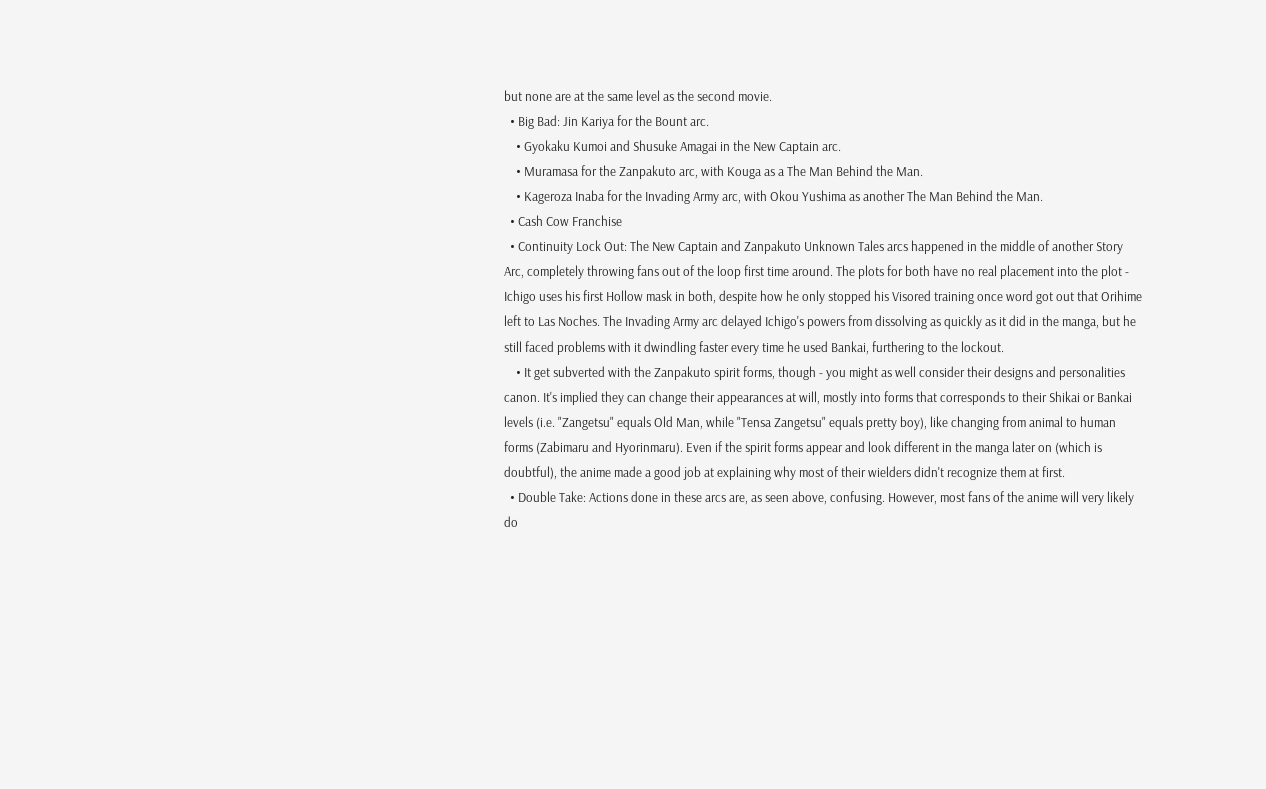but none are at the same level as the second movie.
  • Big Bad: Jin Kariya for the Bount arc.
    • Gyokaku Kumoi and Shusuke Amagai in the New Captain arc.
    • Muramasa for the Zanpakuto arc, with Kouga as a The Man Behind the Man.
    • Kageroza Inaba for the Invading Army arc, with Okou Yushima as another The Man Behind the Man.
  • Cash Cow Franchise
  • Continuity Lock Out: The New Captain and Zanpakuto Unknown Tales arcs happened in the middle of another Story Arc, completely throwing fans out of the loop first time around. The plots for both have no real placement into the plot - Ichigo uses his first Hollow mask in both, despite how he only stopped his Visored training once word got out that Orihime left to Las Noches. The Invading Army arc delayed Ichigo's powers from dissolving as quickly as it did in the manga, but he still faced problems with it dwindling faster every time he used Bankai, furthering to the lockout.
    • It get subverted with the Zanpakuto spirit forms, though - you might as well consider their designs and personalities canon. It's implied they can change their appearances at will, mostly into forms that corresponds to their Shikai or Bankai levels (i.e. "Zangetsu" equals Old Man, while "Tensa Zangetsu" equals pretty boy), like changing from animal to human forms (Zabimaru and Hyorinmaru). Even if the spirit forms appear and look different in the manga later on (which is doubtful), the anime made a good job at explaining why most of their wielders didn't recognize them at first.
  • Double Take: Actions done in these arcs are, as seen above, confusing. However, most fans of the anime will very likely do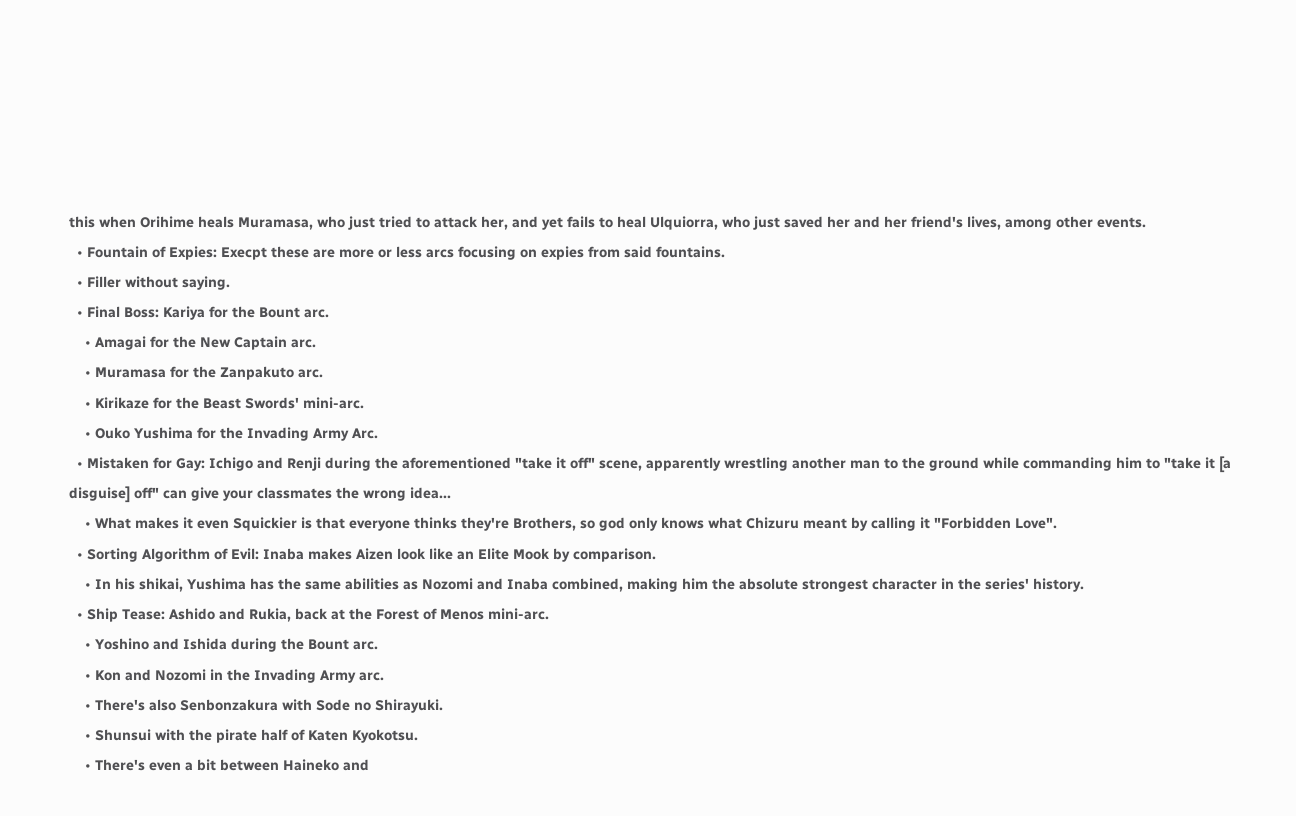this when Orihime heals Muramasa, who just tried to attack her, and yet fails to heal Ulquiorra, who just saved her and her friend's lives, among other events.
  • Fountain of Expies: Execpt these are more or less arcs focusing on expies from said fountains.
  • Filler without saying.
  • Final Boss: Kariya for the Bount arc.
    • Amagai for the New Captain arc.
    • Muramasa for the Zanpakuto arc.
    • Kirikaze for the Beast Swords' mini-arc.
    • Ouko Yushima for the Invading Army Arc.
  • Mistaken for Gay: Ichigo and Renji during the aforementioned "take it off" scene, apparently wrestling another man to the ground while commanding him to "take it [a disguise] off" can give your classmates the wrong idea...
    • What makes it even Squickier is that everyone thinks they're Brothers, so god only knows what Chizuru meant by calling it "Forbidden Love".
  • Sorting Algorithm of Evil: Inaba makes Aizen look like an Elite Mook by comparison.
    • In his shikai, Yushima has the same abilities as Nozomi and Inaba combined, making him the absolute strongest character in the series' history.
  • Ship Tease: Ashido and Rukia, back at the Forest of Menos mini-arc.
    • Yoshino and Ishida during the Bount arc.
    • Kon and Nozomi in the Invading Army arc.
    • There's also Senbonzakura with Sode no Shirayuki.
    • Shunsui with the pirate half of Katen Kyokotsu.
    • There's even a bit between Haineko and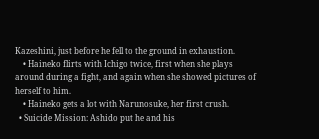Kazeshini, just before he fell to the ground in exhaustion.
    • Haineko flirts with Ichigo twice, first when she plays around during a fight, and again when she showed pictures of herself to him.
    • Haineko gets a lot with Narunosuke, her first crush.
  • Suicide Mission: Ashido put he and his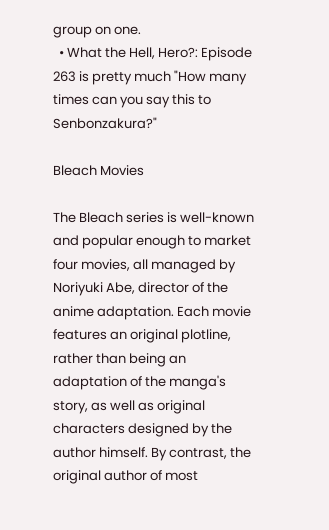group on one.
  • What the Hell, Hero?: Episode 263 is pretty much "How many times can you say this to Senbonzakura?"

Bleach Movies

The Bleach series is well-known and popular enough to market four movies, all managed by Noriyuki Abe, director of the anime adaptation. Each movie features an original plotline, rather than being an adaptation of the manga's story, as well as original characters designed by the author himself. By contrast, the original author of most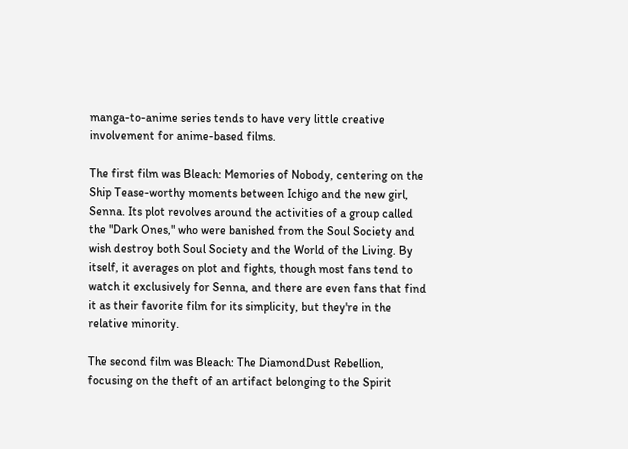manga-to-anime series tends to have very little creative involvement for anime-based films.

The first film was Bleach: Memories of Nobody, centering on the Ship Tease-worthy moments between Ichigo and the new girl, Senna. Its plot revolves around the activities of a group called the "Dark Ones," who were banished from the Soul Society and wish destroy both Soul Society and the World of the Living. By itself, it averages on plot and fights, though most fans tend to watch it exclusively for Senna, and there are even fans that find it as their favorite film for its simplicity, but they're in the relative minority.

The second film was Bleach: The DiamondDust Rebellion, focusing on the theft of an artifact belonging to the Spirit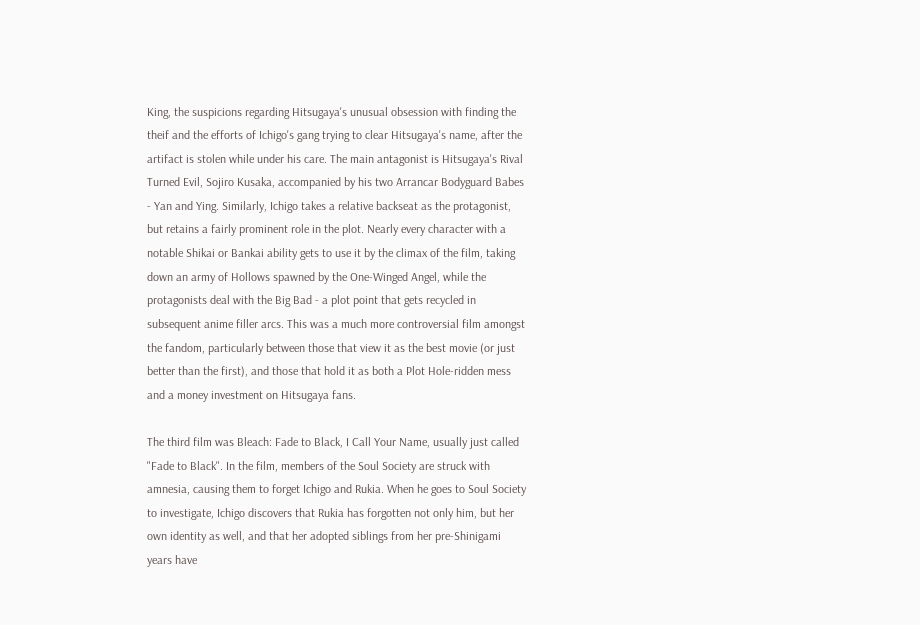King, the suspicions regarding Hitsugaya's unusual obsession with finding the theif and the efforts of Ichigo's gang trying to clear Hitsugaya's name, after the artifact is stolen while under his care. The main antagonist is Hitsugaya's Rival Turned Evil, Sojiro Kusaka, accompanied by his two Arrancar Bodyguard Babes - Yan and Ying. Similarly, Ichigo takes a relative backseat as the protagonist, but retains a fairly prominent role in the plot. Nearly every character with a notable Shikai or Bankai ability gets to use it by the climax of the film, taking down an army of Hollows spawned by the One-Winged Angel, while the protagonists deal with the Big Bad - a plot point that gets recycled in subsequent anime filler arcs. This was a much more controversial film amongst the fandom, particularly between those that view it as the best movie (or just better than the first), and those that hold it as both a Plot Hole-ridden mess and a money investment on Hitsugaya fans.

The third film was Bleach: Fade to Black, I Call Your Name, usually just called "Fade to Black". In the film, members of the Soul Society are struck with amnesia, causing them to forget Ichigo and Rukia. When he goes to Soul Society to investigate, Ichigo discovers that Rukia has forgotten not only him, but her own identity as well, and that her adopted siblings from her pre-Shinigami years have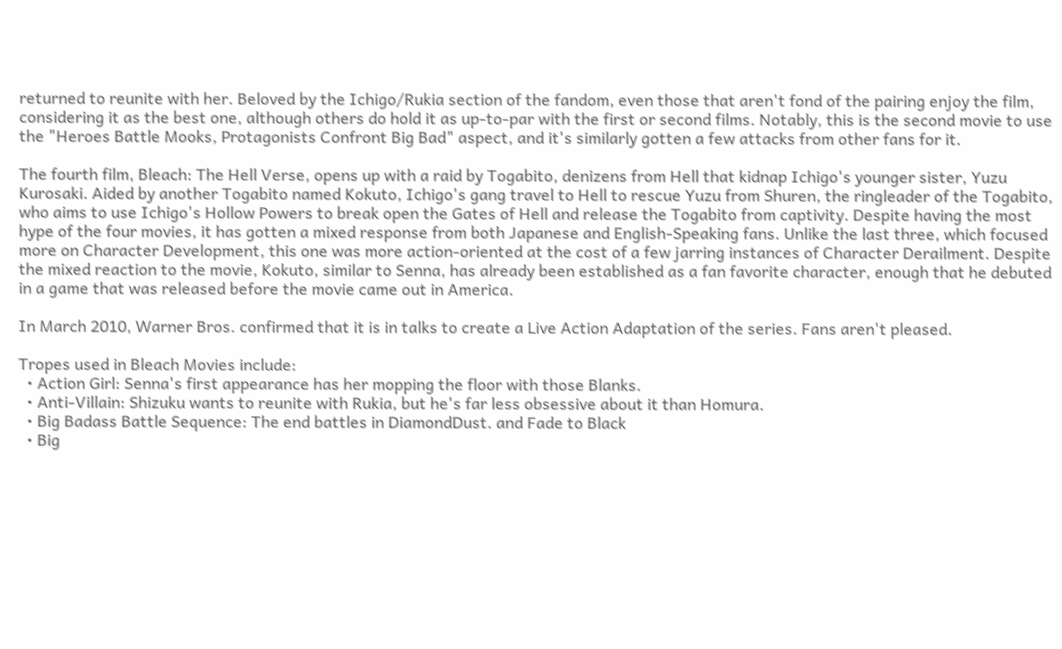returned to reunite with her. Beloved by the Ichigo/Rukia section of the fandom, even those that aren't fond of the pairing enjoy the film, considering it as the best one, although others do hold it as up-to-par with the first or second films. Notably, this is the second movie to use the "Heroes Battle Mooks, Protagonists Confront Big Bad" aspect, and it's similarly gotten a few attacks from other fans for it.

The fourth film, Bleach: The Hell Verse, opens up with a raid by Togabito, denizens from Hell that kidnap Ichigo's younger sister, Yuzu Kurosaki. Aided by another Togabito named Kokuto, Ichigo's gang travel to Hell to rescue Yuzu from Shuren, the ringleader of the Togabito, who aims to use Ichigo's Hollow Powers to break open the Gates of Hell and release the Togabito from captivity. Despite having the most hype of the four movies, it has gotten a mixed response from both Japanese and English-Speaking fans. Unlike the last three, which focused more on Character Development, this one was more action-oriented at the cost of a few jarring instances of Character Derailment. Despite the mixed reaction to the movie, Kokuto, similar to Senna, has already been established as a fan favorite character, enough that he debuted in a game that was released before the movie came out in America.

In March 2010, Warner Bros. confirmed that it is in talks to create a Live Action Adaptation of the series. Fans aren't pleased.

Tropes used in Bleach Movies include:
  • Action Girl: Senna's first appearance has her mopping the floor with those Blanks.
  • Anti-Villain: Shizuku wants to reunite with Rukia, but he's far less obsessive about it than Homura.
  • Big Badass Battle Sequence: The end battles in DiamondDust. and Fade to Black
  • Big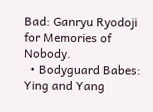Bad: Ganryu Ryodoji for Memories of Nobody.
  • Bodyguard Babes: Ying and Yang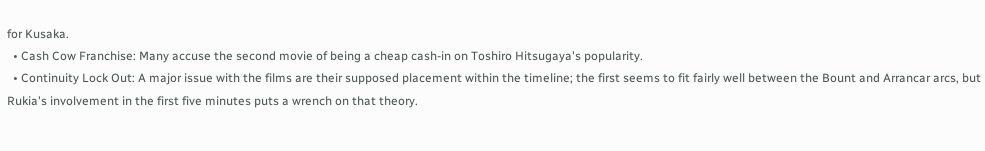for Kusaka.
  • Cash Cow Franchise: Many accuse the second movie of being a cheap cash-in on Toshiro Hitsugaya's popularity.
  • Continuity Lock Out: A major issue with the films are their supposed placement within the timeline; the first seems to fit fairly well between the Bount and Arrancar arcs, but Rukia's involvement in the first five minutes puts a wrench on that theory.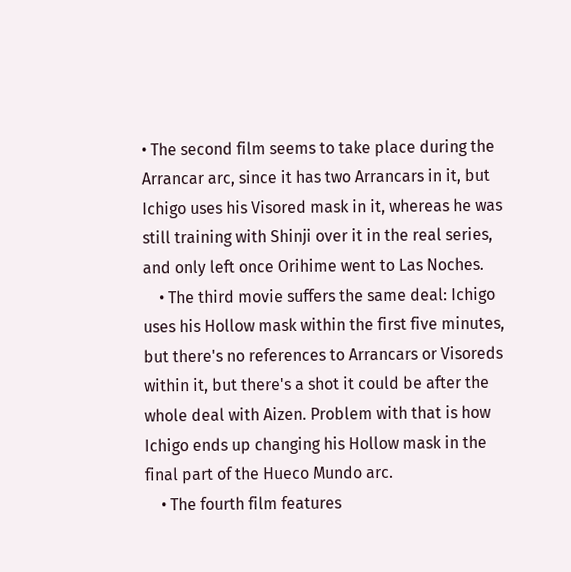• The second film seems to take place during the Arrancar arc, since it has two Arrancars in it, but Ichigo uses his Visored mask in it, whereas he was still training with Shinji over it in the real series, and only left once Orihime went to Las Noches.
    • The third movie suffers the same deal: Ichigo uses his Hollow mask within the first five minutes, but there's no references to Arrancars or Visoreds within it, but there's a shot it could be after the whole deal with Aizen. Problem with that is how Ichigo ends up changing his Hollow mask in the final part of the Hueco Mundo arc.
    • The fourth film features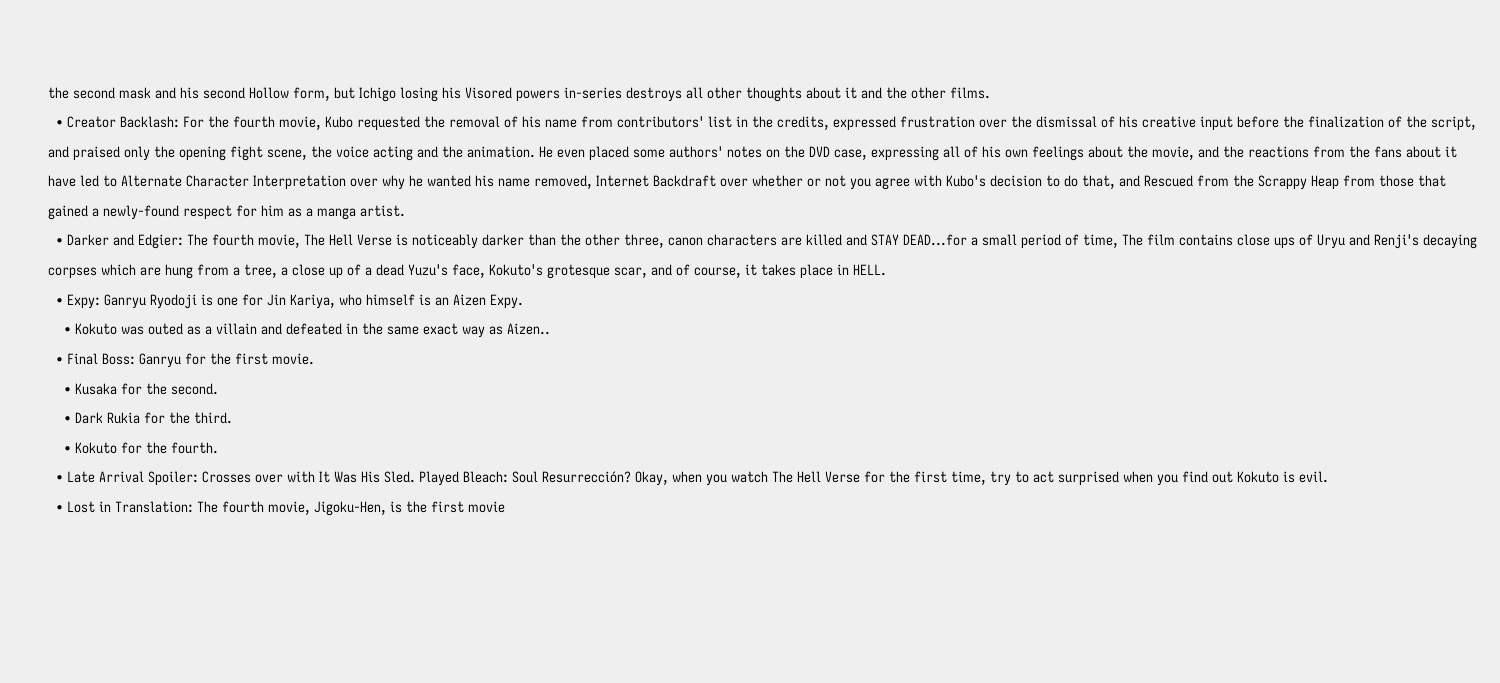the second mask and his second Hollow form, but Ichigo losing his Visored powers in-series destroys all other thoughts about it and the other films.
  • Creator Backlash: For the fourth movie, Kubo requested the removal of his name from contributors' list in the credits, expressed frustration over the dismissal of his creative input before the finalization of the script, and praised only the opening fight scene, the voice acting and the animation. He even placed some authors' notes on the DVD case, expressing all of his own feelings about the movie, and the reactions from the fans about it have led to Alternate Character Interpretation over why he wanted his name removed, Internet Backdraft over whether or not you agree with Kubo's decision to do that, and Rescued from the Scrappy Heap from those that gained a newly-found respect for him as a manga artist.
  • Darker and Edgier: The fourth movie, The Hell Verse is noticeably darker than the other three, canon characters are killed and STAY DEAD...for a small period of time, The film contains close ups of Uryu and Renji's decaying corpses which are hung from a tree, a close up of a dead Yuzu's face, Kokuto's grotesque scar, and of course, it takes place in HELL.
  • Expy: Ganryu Ryodoji is one for Jin Kariya, who himself is an Aizen Expy.
    • Kokuto was outed as a villain and defeated in the same exact way as Aizen..
  • Final Boss: Ganryu for the first movie.
    • Kusaka for the second.
    • Dark Rukia for the third.
    • Kokuto for the fourth.
  • Late Arrival Spoiler: Crosses over with It Was His Sled. Played Bleach: Soul Resurrección? Okay, when you watch The Hell Verse for the first time, try to act surprised when you find out Kokuto is evil.
  • Lost in Translation: The fourth movie, Jigoku-Hen, is the first movie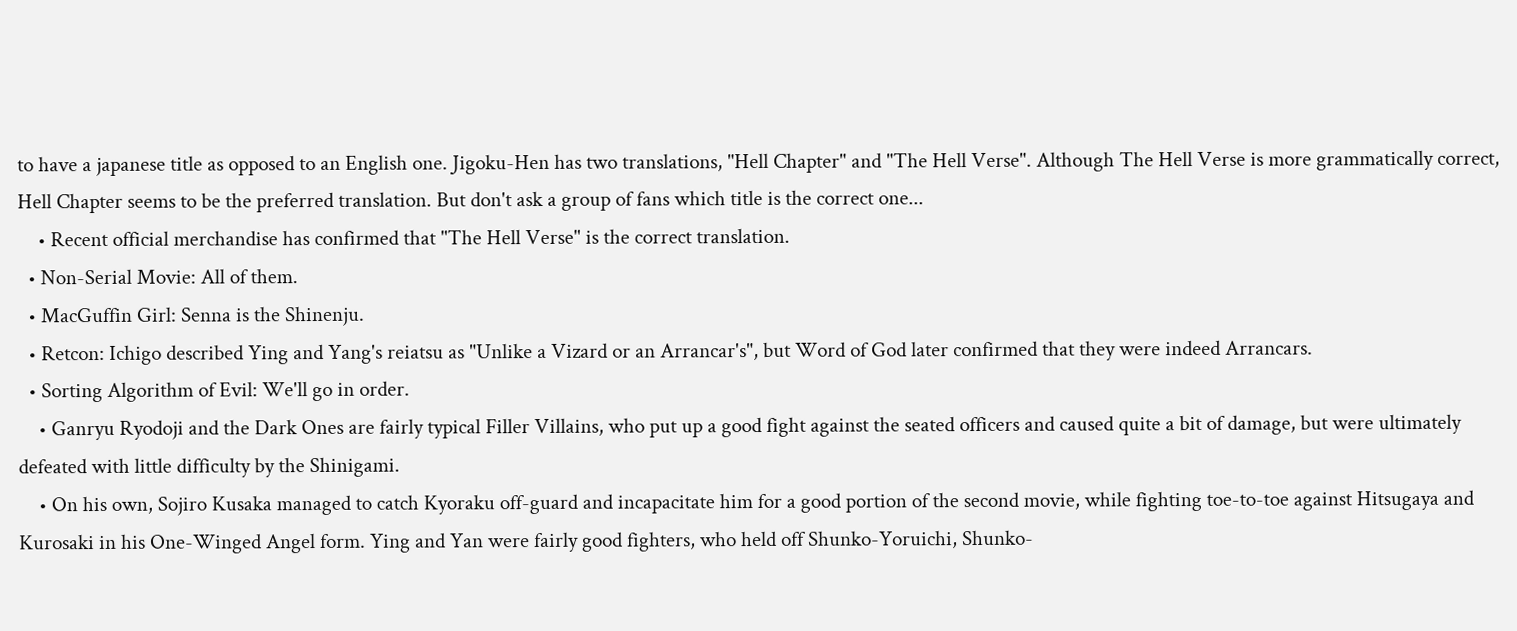to have a japanese title as opposed to an English one. Jigoku-Hen has two translations, "Hell Chapter" and "The Hell Verse". Although The Hell Verse is more grammatically correct, Hell Chapter seems to be the preferred translation. But don't ask a group of fans which title is the correct one...
    • Recent official merchandise has confirmed that "The Hell Verse" is the correct translation.
  • Non-Serial Movie: All of them.
  • MacGuffin Girl: Senna is the Shinenju.
  • Retcon: Ichigo described Ying and Yang's reiatsu as "Unlike a Vizard or an Arrancar's", but Word of God later confirmed that they were indeed Arrancars.
  • Sorting Algorithm of Evil: We'll go in order.
    • Ganryu Ryodoji and the Dark Ones are fairly typical Filler Villains, who put up a good fight against the seated officers and caused quite a bit of damage, but were ultimately defeated with little difficulty by the Shinigami.
    • On his own, Sojiro Kusaka managed to catch Kyoraku off-guard and incapacitate him for a good portion of the second movie, while fighting toe-to-toe against Hitsugaya and Kurosaki in his One-Winged Angel form. Ying and Yan were fairly good fighters, who held off Shunko-Yoruichi, Shunko-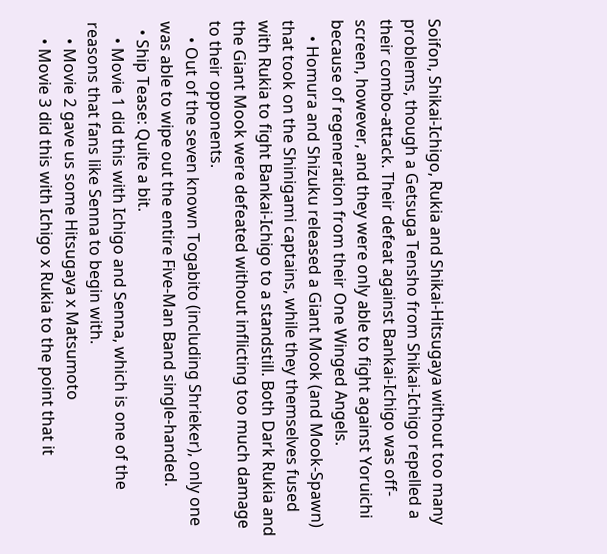Soifon, Shikai-Ichigo, Rukia and Shikai-Hitsugaya without too many problems, though a Getsuga Tensho from Shikai-Ichigo repelled a their combo-attack. Their defeat against Bankai-Ichigo was off-screen, however, and they were only able to fight against Yoruichi because of regeneration from their One Winged Angels.
    • Homura and Shizuku released a Giant Mook (and Mook-Spawn) that took on the Shinigami captains, while they themselves fused with Rukia to fight Bankai-Ichigo to a standstill. Both Dark Rukia and the Giant Mook were defeated without inflicting too much damage to their opponents.
    • Out of the seven known Togabito (including Shrieker), only one was able to wipe out the entire Five-Man Band single-handed.
  • Ship Tease: Quite a bit.
    • Movie 1 did this with Ichigo and Senna, which is one of the reasons that fans like Senna to begin with.
    • Movie 2 gave us some Hitsugaya x Matsumoto
    • Movie 3 did this with Ichigo x Rukia to the point that it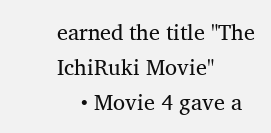earned the title "The IchiRuki Movie"
    • Movie 4 gave a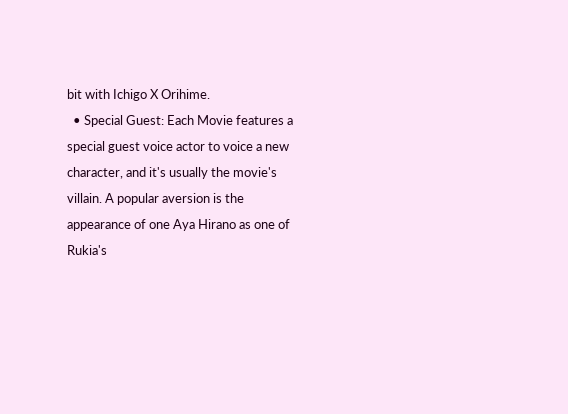bit with Ichigo X Orihime.
  • Special Guest: Each Movie features a special guest voice actor to voice a new character, and it's usually the movie's villain. A popular aversion is the appearance of one Aya Hirano as one of Rukia's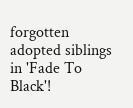forgotten adopted siblings in 'Fade To Black'!